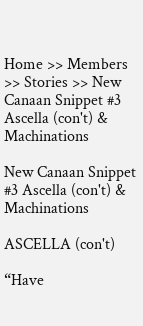Home >> Members >> Stories >> New Canaan Snippet #3 Ascella (con't) & Machinations

New Canaan Snippet #3 Ascella (con't) & Machinations

ASCELLA (con't)

“Have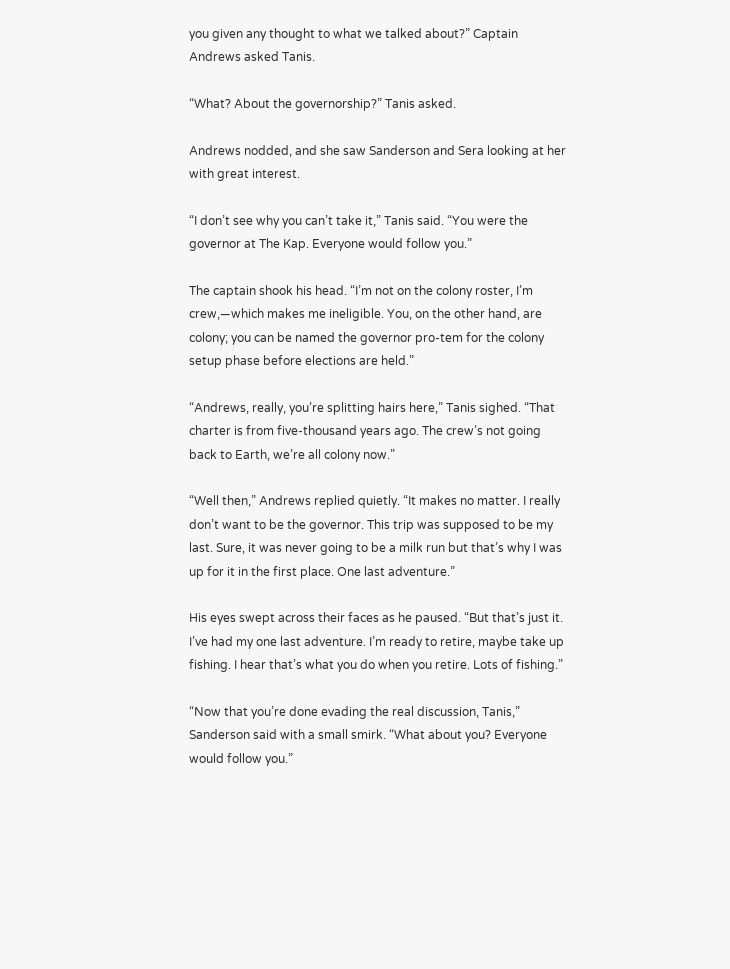you given any thought to what we talked about?” Captain Andrews asked Tanis.

“What? About the governorship?” Tanis asked.

Andrews nodded, and she saw Sanderson and Sera looking at her with great interest.

“I don’t see why you can’t take it,” Tanis said. “You were the governor at The Kap. Everyone would follow you.”

The captain shook his head. “I’m not on the colony roster, I’m crew,—which makes me ineligible. You, on the other hand, are colony; you can be named the governor pro-tem for the colony setup phase before elections are held.”

“Andrews, really, you’re splitting hairs here,” Tanis sighed. “That charter is from five-thousand years ago. The crew’s not going back to Earth, we’re all colony now.”

“Well then,” Andrews replied quietly. “It makes no matter. I really don’t want to be the governor. This trip was supposed to be my last. Sure, it was never going to be a milk run but that’s why I was up for it in the first place. One last adventure.”

His eyes swept across their faces as he paused. “But that’s just it. I’ve had my one last adventure. I’m ready to retire, maybe take up fishing. I hear that’s what you do when you retire. Lots of fishing.”

“Now that you’re done evading the real discussion, Tanis,” Sanderson said with a small smirk. “What about you? Everyone would follow you.”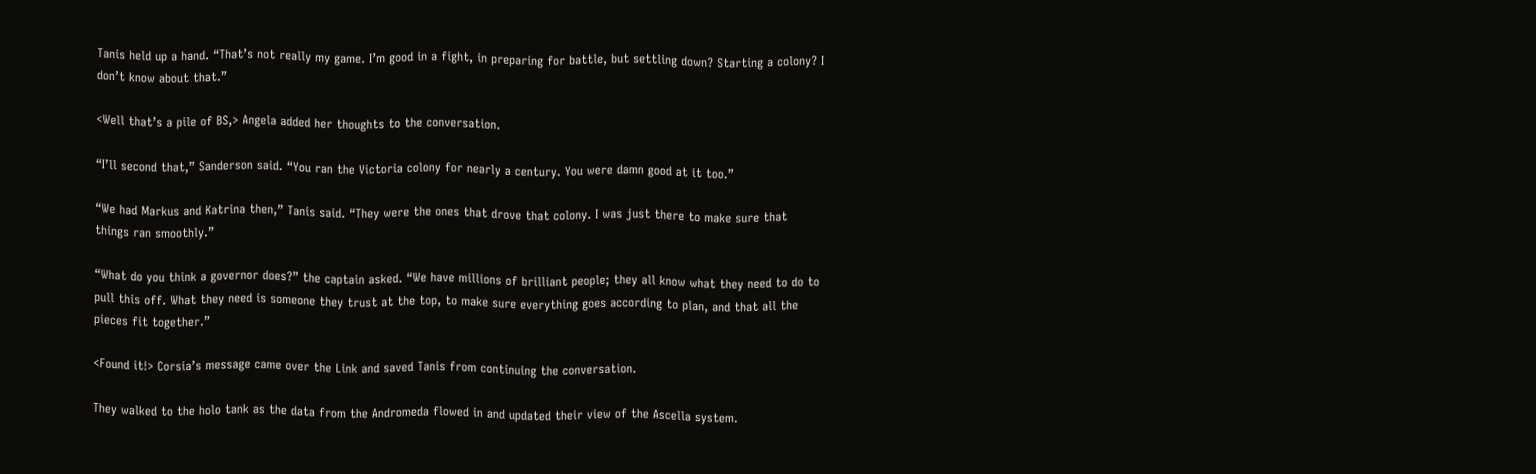Tanis held up a hand. “That’s not really my game. I’m good in a fight, in preparing for battle, but settling down? Starting a colony? I don’t know about that.”

<Well that’s a pile of BS,> Angela added her thoughts to the conversation.

“I’ll second that,” Sanderson said. “You ran the Victoria colony for nearly a century. You were damn good at it too.”

“We had Markus and Katrina then,” Tanis said. “They were the ones that drove that colony. I was just there to make sure that things ran smoothly.”

“What do you think a governor does?” the captain asked. “We have millions of brilliant people; they all know what they need to do to pull this off. What they need is someone they trust at the top, to make sure everything goes according to plan, and that all the pieces fit together.”

<Found it!> Corsia’s message came over the Link and saved Tanis from continuing the conversation.

They walked to the holo tank as the data from the Andromeda flowed in and updated their view of the Ascella system.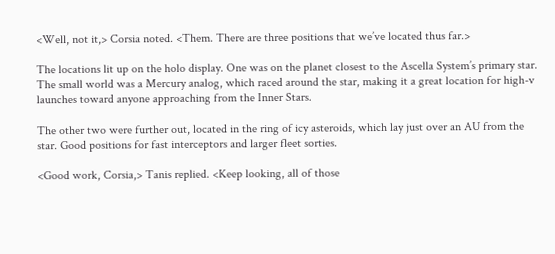<Well, not it,> Corsia noted. <Them. There are three positions that we’ve located thus far.>

The locations lit up on the holo display. One was on the planet closest to the Ascella System’s primary star. The small world was a Mercury analog, which raced around the star, making it a great location for high-v launches toward anyone approaching from the Inner Stars.

The other two were further out, located in the ring of icy asteroids, which lay just over an AU from the star. Good positions for fast interceptors and larger fleet sorties.

<Good work, Corsia,> Tanis replied. <Keep looking, all of those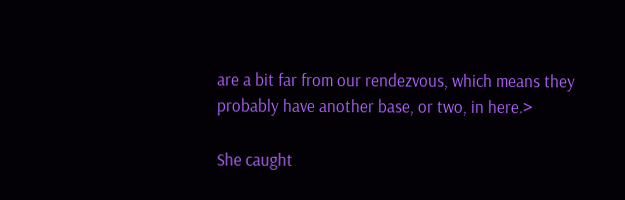are a bit far from our rendezvous, which means they probably have another base, or two, in here.>

She caught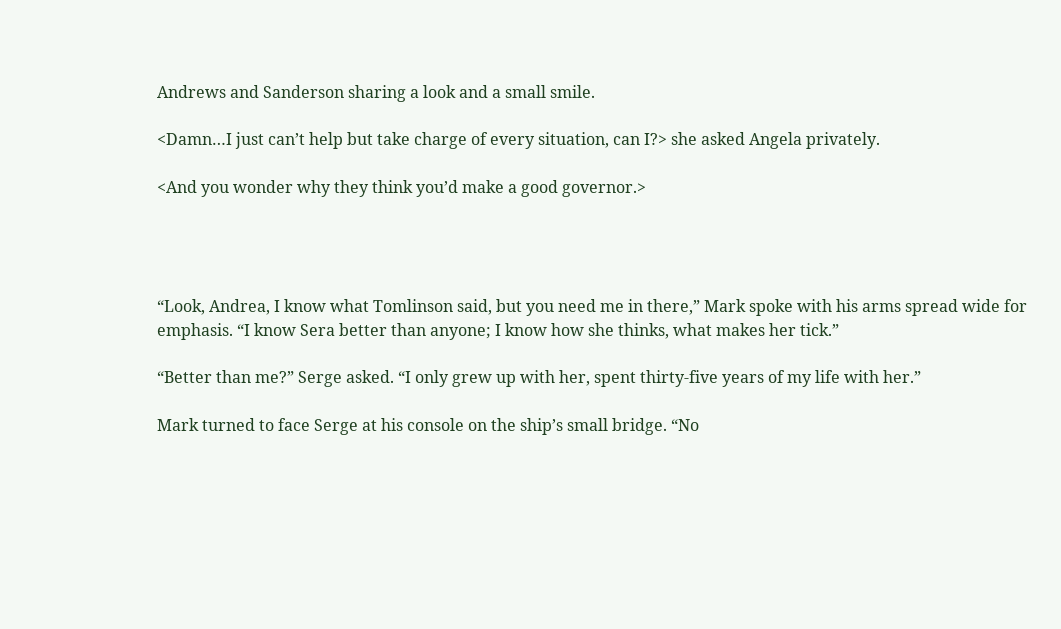Andrews and Sanderson sharing a look and a small smile.

<Damn…I just can’t help but take charge of every situation, can I?> she asked Angela privately.

<And you wonder why they think you’d make a good governor.>




“Look, Andrea, I know what Tomlinson said, but you need me in there,” Mark spoke with his arms spread wide for emphasis. “I know Sera better than anyone; I know how she thinks, what makes her tick.”

“Better than me?” Serge asked. “I only grew up with her, spent thirty-five years of my life with her.”

Mark turned to face Serge at his console on the ship’s small bridge. “No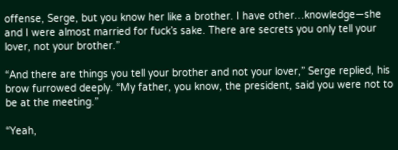offense, Serge, but you know her like a brother. I have other…knowledge—she and I were almost married for fuck’s sake. There are secrets you only tell your lover, not your brother.”

“And there are things you tell your brother and not your lover,” Serge replied, his brow furrowed deeply. “My father, you know, the president, said you were not to be at the meeting.”

“Yeah,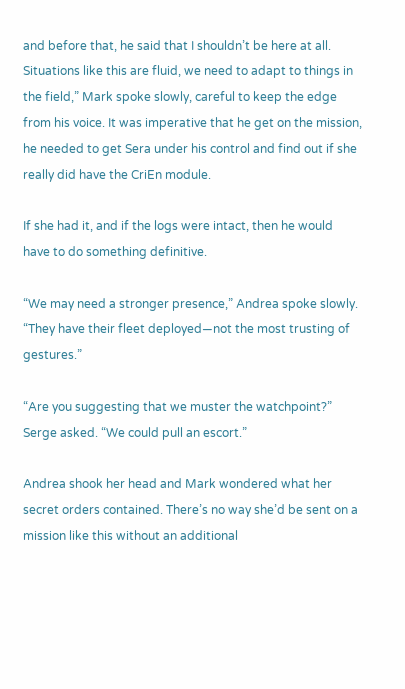and before that, he said that I shouldn’t be here at all. Situations like this are fluid, we need to adapt to things in the field,” Mark spoke slowly, careful to keep the edge from his voice. It was imperative that he get on the mission, he needed to get Sera under his control and find out if she really did have the CriEn module.

If she had it, and if the logs were intact, then he would have to do something definitive.

“We may need a stronger presence,” Andrea spoke slowly. “They have their fleet deployed—not the most trusting of gestures.”

“Are you suggesting that we muster the watchpoint?” Serge asked. “We could pull an escort.”

Andrea shook her head and Mark wondered what her secret orders contained. There’s no way she’d be sent on a mission like this without an additional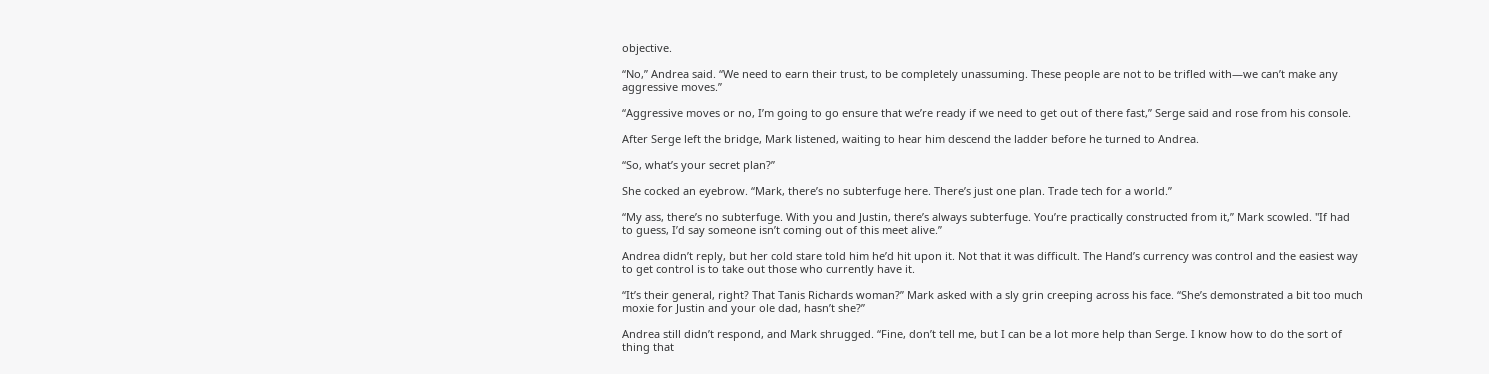objective.

“No,” Andrea said. “We need to earn their trust, to be completely unassuming. These people are not to be trifled with—we can’t make any aggressive moves.”

“Aggressive moves or no, I’m going to go ensure that we’re ready if we need to get out of there fast,” Serge said and rose from his console.

After Serge left the bridge, Mark listened, waiting to hear him descend the ladder before he turned to Andrea.

“So, what’s your secret plan?”

She cocked an eyebrow. “Mark, there’s no subterfuge here. There’s just one plan. Trade tech for a world.”

“My ass, there’s no subterfuge. With you and Justin, there’s always subterfuge. You’re practically constructed from it,” Mark scowled. "If had to guess, I’d say someone isn’t coming out of this meet alive.”

Andrea didn’t reply, but her cold stare told him he’d hit upon it. Not that it was difficult. The Hand’s currency was control and the easiest way to get control is to take out those who currently have it.

“It’s their general, right? That Tanis Richards woman?” Mark asked with a sly grin creeping across his face. “She’s demonstrated a bit too much moxie for Justin and your ole dad, hasn’t she?”

Andrea still didn’t respond, and Mark shrugged. “Fine, don’t tell me, but I can be a lot more help than Serge. I know how to do the sort of thing that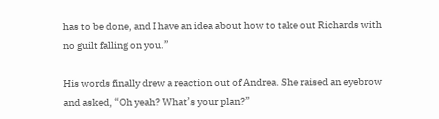has to be done, and I have an idea about how to take out Richards with no guilt falling on you.”

His words finally drew a reaction out of Andrea. She raised an eyebrow and asked, “Oh yeah? What’s your plan?”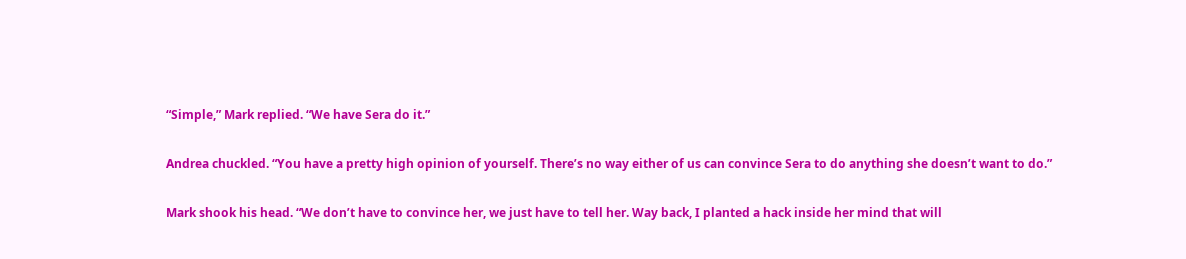“Simple,” Mark replied. “We have Sera do it.”

Andrea chuckled. “You have a pretty high opinion of yourself. There’s no way either of us can convince Sera to do anything she doesn’t want to do.”

Mark shook his head. “We don’t have to convince her, we just have to tell her. Way back, I planted a hack inside her mind that will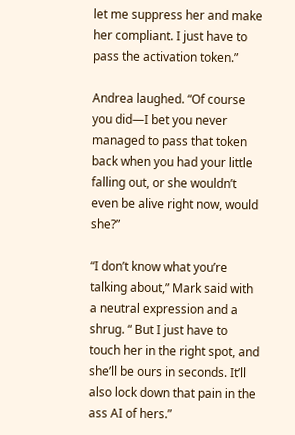let me suppress her and make her compliant. I just have to pass the activation token.”

Andrea laughed. “Of course you did—I bet you never managed to pass that token back when you had your little falling out, or she wouldn’t even be alive right now, would she?”

“I don’t know what you’re talking about,” Mark said with a neutral expression and a shrug. “ But I just have to touch her in the right spot, and she’ll be ours in seconds. It’ll also lock down that pain in the ass AI of hers.”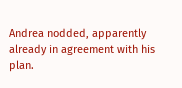Andrea nodded, apparently already in agreement with his plan.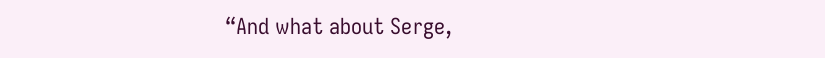“And what about Serge,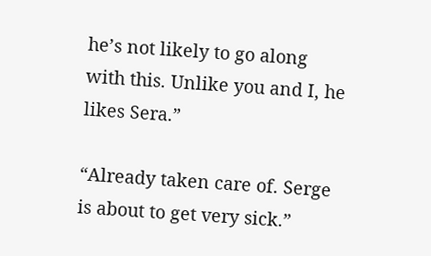he’s not likely to go along with this. Unlike you and I, he likes Sera.”

“Already taken care of. Serge is about to get very sick.”